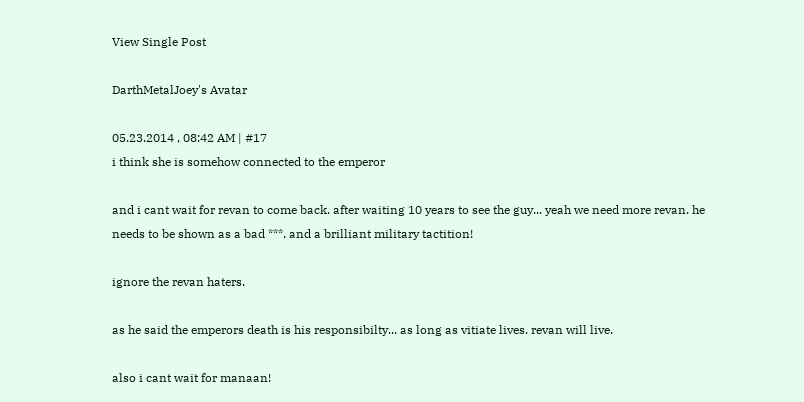View Single Post

DarthMetalJoey's Avatar

05.23.2014 , 08:42 AM | #17
i think she is somehow connected to the emperor

and i cant wait for revan to come back. after waiting 10 years to see the guy... yeah we need more revan. he needs to be shown as a bad ***. and a brilliant military tactition!

ignore the revan haters.

as he said the emperors death is his responsibilty... as long as vitiate lives. revan will live.

also i cant wait for manaan!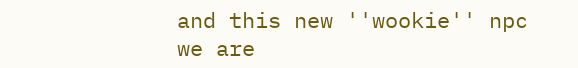and this new ''wookie'' npc we are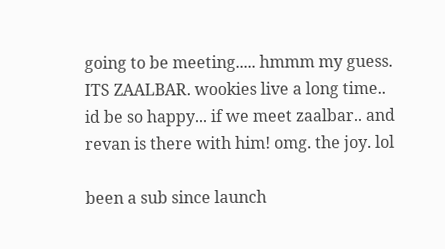going to be meeting..... hmmm my guess. ITS ZAALBAR. wookies live a long time.. id be so happy... if we meet zaalbar.. and revan is there with him! omg. the joy. lol

been a sub since launch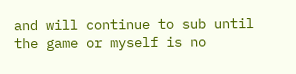and will continue to sub until the game or myself is no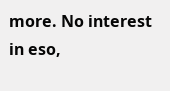more. No interest in eso,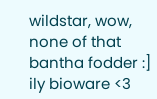wildstar, wow, none of that bantha fodder :]
ily bioware <3